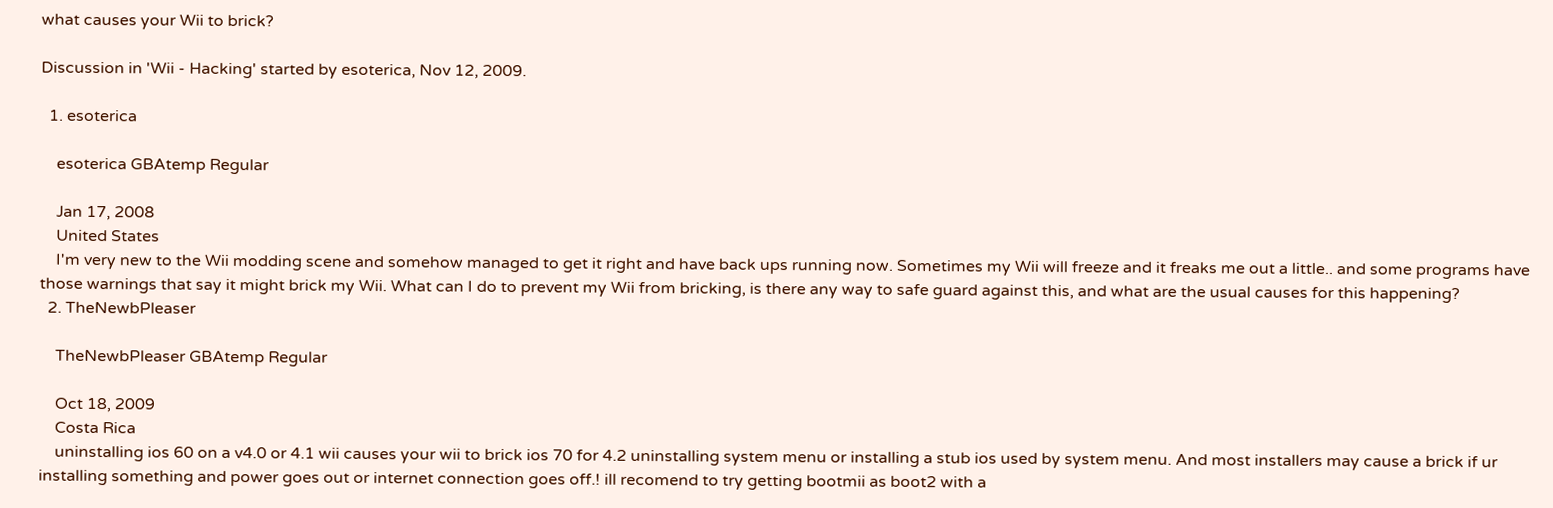what causes your Wii to brick?

Discussion in 'Wii - Hacking' started by esoterica, Nov 12, 2009.

  1. esoterica

    esoterica GBAtemp Regular

    Jan 17, 2008
    United States
    I'm very new to the Wii modding scene and somehow managed to get it right and have back ups running now. Sometimes my Wii will freeze and it freaks me out a little.. and some programs have those warnings that say it might brick my Wii. What can I do to prevent my Wii from bricking, is there any way to safe guard against this, and what are the usual causes for this happening?
  2. TheNewbPleaser

    TheNewbPleaser GBAtemp Regular

    Oct 18, 2009
    Costa Rica
    uninstalling ios 60 on a v4.0 or 4.1 wii causes your wii to brick ios 70 for 4.2 uninstalling system menu or installing a stub ios used by system menu. And most installers may cause a brick if ur installing something and power goes out or internet connection goes off.! ill recomend to try getting bootmii as boot2 with a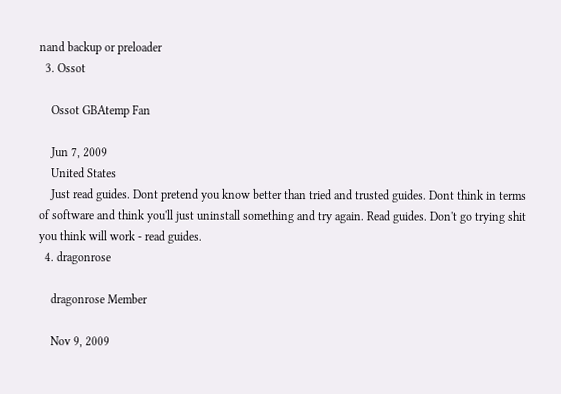nand backup or preloader
  3. Ossot

    Ossot GBAtemp Fan

    Jun 7, 2009
    United States
    Just read guides. Dont pretend you know better than tried and trusted guides. Dont think in terms of software and think you'll just uninstall something and try again. Read guides. Don't go trying shit you think will work - read guides.
  4. dragonrose

    dragonrose Member

    Nov 9, 2009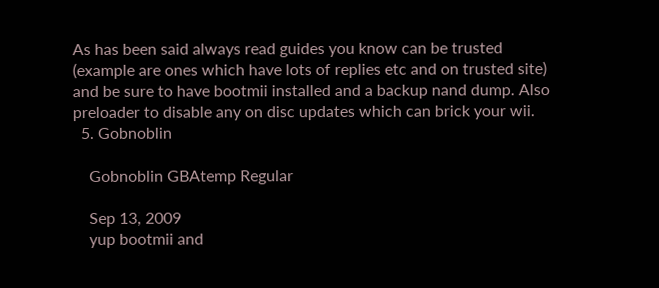As has been said always read guides you know can be trusted (example are ones which have lots of replies etc and on trusted site) and be sure to have bootmii installed and a backup nand dump. Also preloader to disable any on disc updates which can brick your wii.
  5. Gobnoblin

    Gobnoblin GBAtemp Regular

    Sep 13, 2009
    yup bootmii and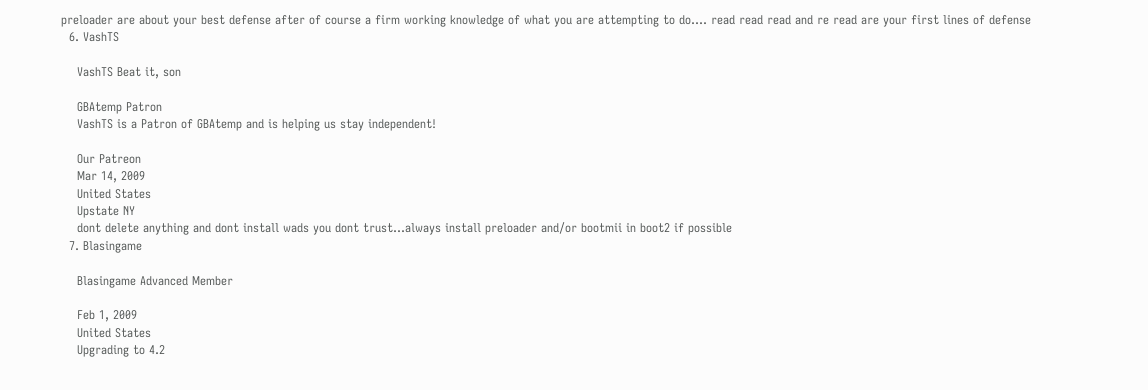preloader are about your best defense after of course a firm working knowledge of what you are attempting to do.... read read read and re read are your first lines of defense
  6. VashTS

    VashTS Beat it, son

    GBAtemp Patron
    VashTS is a Patron of GBAtemp and is helping us stay independent!

    Our Patreon
    Mar 14, 2009
    United States
    Upstate NY
    dont delete anything and dont install wads you dont trust...always install preloader and/or bootmii in boot2 if possible
  7. Blasingame

    Blasingame Advanced Member

    Feb 1, 2009
    United States
    Upgrading to 4.2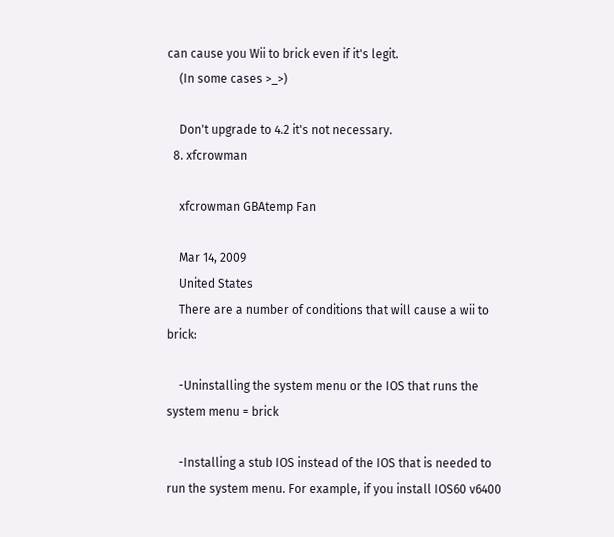can cause you Wii to brick even if it's legit.
    (In some cases >_>)

    Don't upgrade to 4.2 it's not necessary.
  8. xfcrowman

    xfcrowman GBAtemp Fan

    Mar 14, 2009
    United States
    There are a number of conditions that will cause a wii to brick:

    -Uninstalling the system menu or the IOS that runs the system menu = brick

    -Installing a stub IOS instead of the IOS that is needed to run the system menu. For example, if you install IOS60 v6400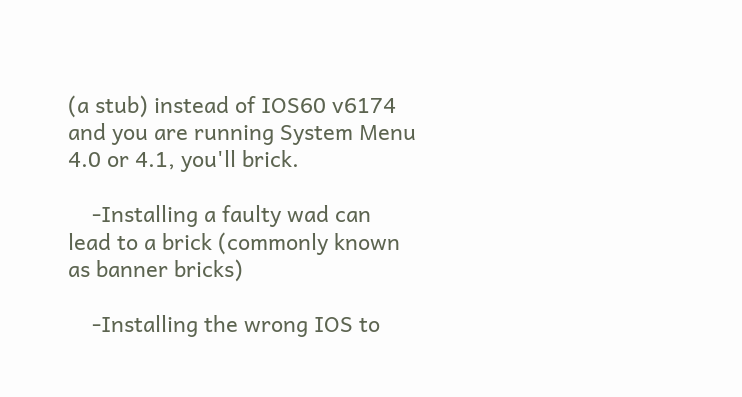(a stub) instead of IOS60 v6174 and you are running System Menu 4.0 or 4.1, you'll brick.

    -Installing a faulty wad can lead to a brick (commonly known as banner bricks)

    -Installing the wrong IOS to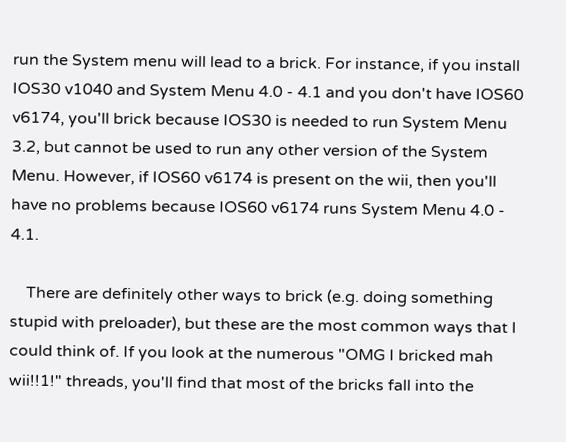run the System menu will lead to a brick. For instance, if you install IOS30 v1040 and System Menu 4.0 - 4.1 and you don't have IOS60 v6174, you'll brick because IOS30 is needed to run System Menu 3.2, but cannot be used to run any other version of the System Menu. However, if IOS60 v6174 is present on the wii, then you'll have no problems because IOS60 v6174 runs System Menu 4.0 - 4.1.

    There are definitely other ways to brick (e.g. doing something stupid with preloader), but these are the most common ways that I could think of. If you look at the numerous "OMG I bricked mah wii!!1!" threads, you'll find that most of the bricks fall into the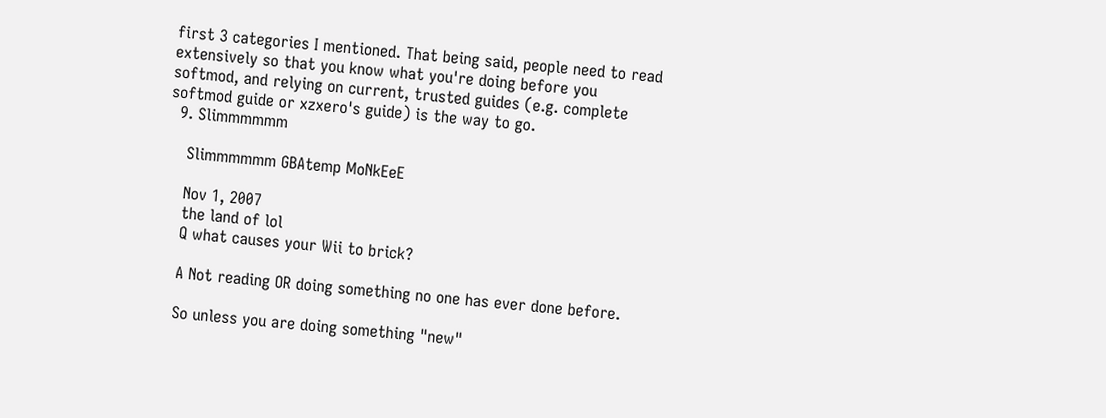first 3 categories I mentioned. That being said, people need to read extensively so that you know what you're doing before you softmod, and relying on current, trusted guides (e.g. complete softmod guide or xzxero's guide) is the way to go.
  9. Slimmmmmm

    Slimmmmmm GBAtemp MoNkEeE

    Nov 1, 2007
    the land of lol
    Q what causes your Wii to brick?

    A Not reading OR doing something no one has ever done before.

    So unless you are doing something "new"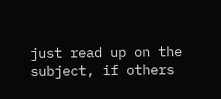just read up on the subject, if others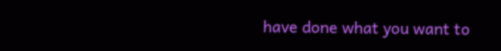have done what you want to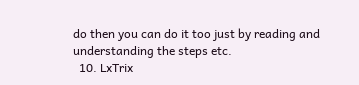do then you can do it too just by reading and understanding the steps etc.
  10. LxTrix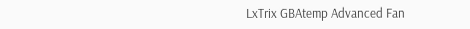LxTrix GBAtemp Advanced Fan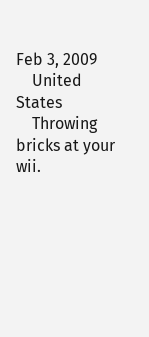Feb 3, 2009
    United States
    Throwing bricks at your wii.